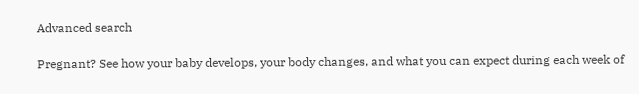Advanced search

Pregnant? See how your baby develops, your body changes, and what you can expect during each week of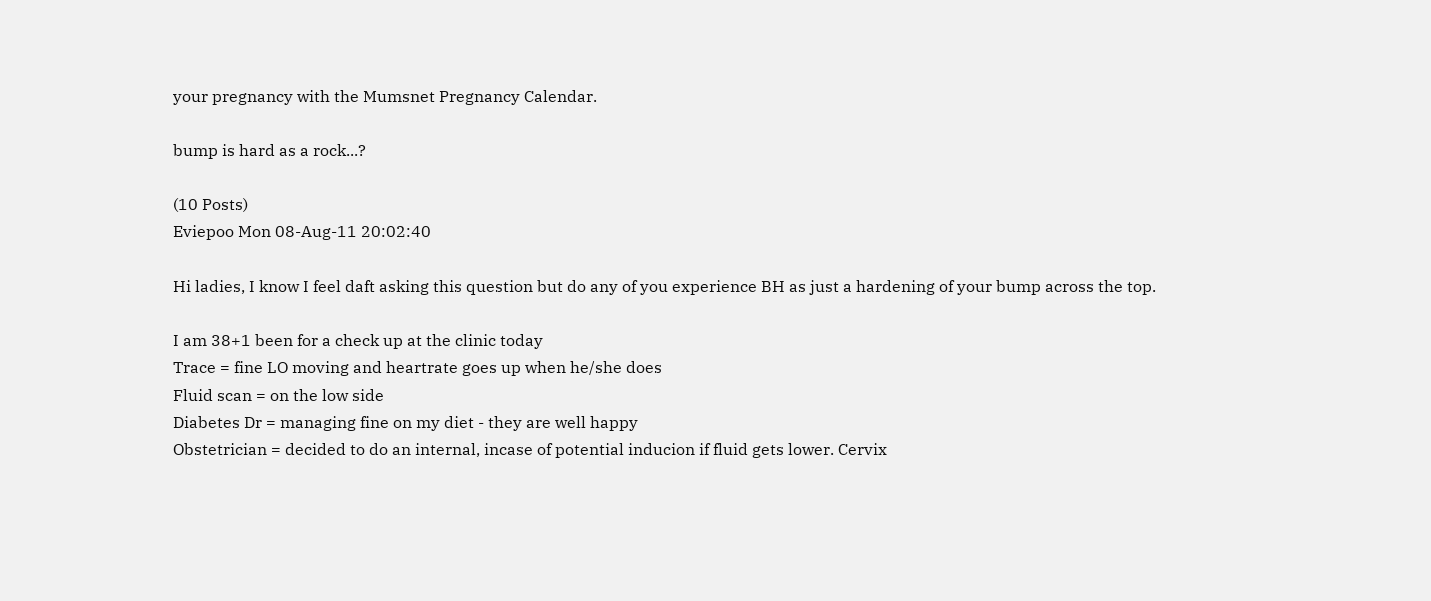your pregnancy with the Mumsnet Pregnancy Calendar.

bump is hard as a rock...?

(10 Posts)
Eviepoo Mon 08-Aug-11 20:02:40

Hi ladies, I know I feel daft asking this question but do any of you experience BH as just a hardening of your bump across the top.

I am 38+1 been for a check up at the clinic today
Trace = fine LO moving and heartrate goes up when he/she does
Fluid scan = on the low side
Diabetes Dr = managing fine on my diet - they are well happy
Obstetrician = decided to do an internal, incase of potential inducion if fluid gets lower. Cervix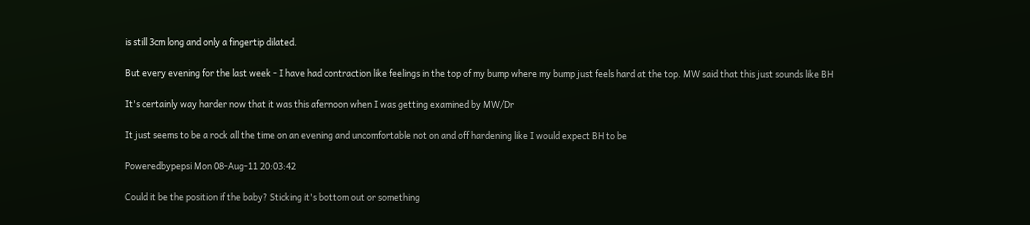is still 3cm long and only a fingertip dilated.

But every evening for the last week - I have had contraction like feelings in the top of my bump where my bump just feels hard at the top. MW said that this just sounds like BH

It's certainly way harder now that it was this afernoon when I was getting examined by MW/Dr

It just seems to be a rock all the time on an evening and uncomfortable not on and off hardening like I would expect BH to be

Poweredbypepsi Mon 08-Aug-11 20:03:42

Could it be the position if the baby? Sticking it's bottom out or something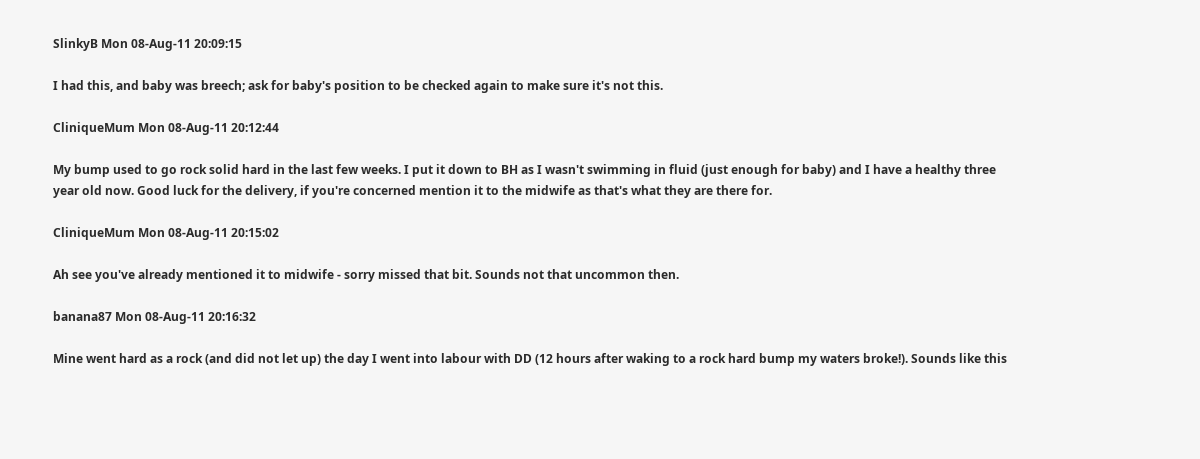SlinkyB Mon 08-Aug-11 20:09:15

I had this, and baby was breech; ask for baby's position to be checked again to make sure it's not this.

CliniqueMum Mon 08-Aug-11 20:12:44

My bump used to go rock solid hard in the last few weeks. I put it down to BH as I wasn't swimming in fluid (just enough for baby) and I have a healthy three year old now. Good luck for the delivery, if you're concerned mention it to the midwife as that's what they are there for.

CliniqueMum Mon 08-Aug-11 20:15:02

Ah see you've already mentioned it to midwife - sorry missed that bit. Sounds not that uncommon then.

banana87 Mon 08-Aug-11 20:16:32

Mine went hard as a rock (and did not let up) the day I went into labour with DD (12 hours after waking to a rock hard bump my waters broke!). Sounds like this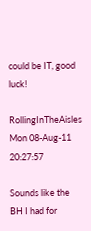could be IT, good luck!

RollingInTheAisles Mon 08-Aug-11 20:27:57

Sounds like the BH I had for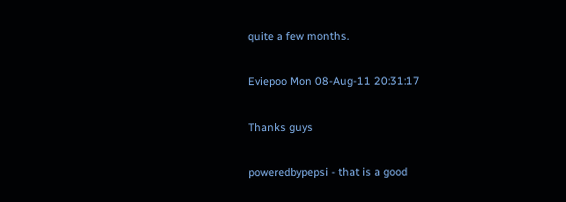quite a few months.

Eviepoo Mon 08-Aug-11 20:31:17

Thanks guys

poweredbypepsi - that is a good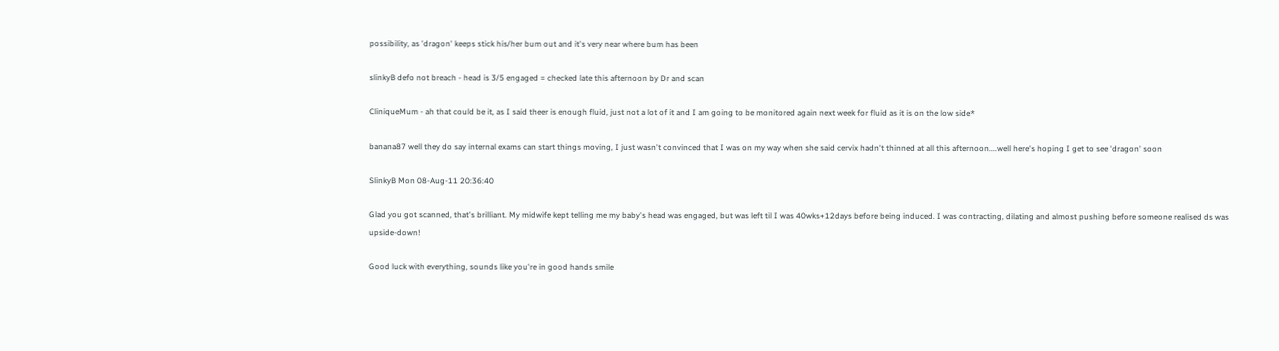possibility, as 'dragon' keeps stick his/her bum out and it's very near where bum has been

slinkyB defo not breach - head is 3/5 engaged = checked late this afternoon by Dr and scan

CliniqueMum - ah that could be it, as I said theer is enough fluid, just not a lot of it and I am going to be monitored again next week for fluid as it is on the low side*

banana87 well they do say internal exams can start things moving, I just wasn't convinced that I was on my way when she said cervix hadn't thinned at all this afternoon....well here's hoping I get to see 'dragon' soon

SlinkyB Mon 08-Aug-11 20:36:40

Glad you got scanned, that's brilliant. My midwife kept telling me my baby's head was engaged, but was left til I was 40wks+12days before being induced. I was contracting, dilating and almost pushing before someone realised ds was upside-down!

Good luck with everything, sounds like you're in good hands smile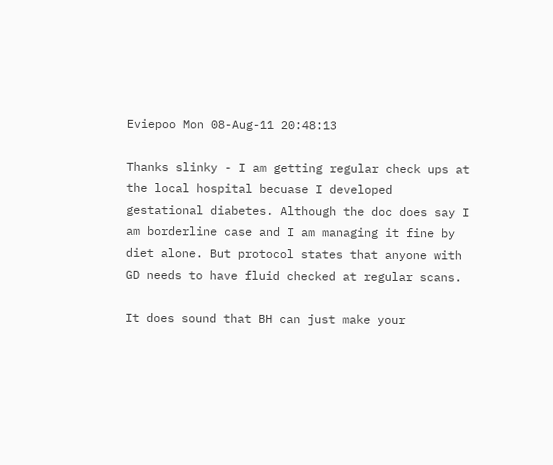Eviepoo Mon 08-Aug-11 20:48:13

Thanks slinky - I am getting regular check ups at the local hospital becuase I developed gestational diabetes. Although the doc does say I am borderline case and I am managing it fine by diet alone. But protocol states that anyone with GD needs to have fluid checked at regular scans.

It does sound that BH can just make your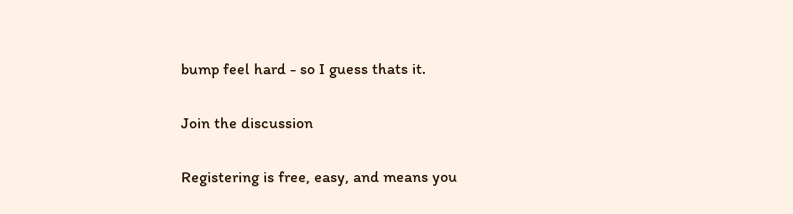bump feel hard - so I guess thats it.

Join the discussion

Registering is free, easy, and means you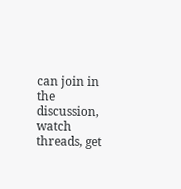can join in the discussion, watch threads, get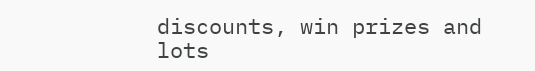discounts, win prizes and lots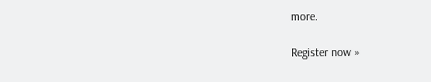more.

Register now »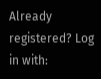Already registered? Log in with: